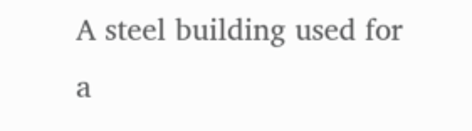A steel building used for a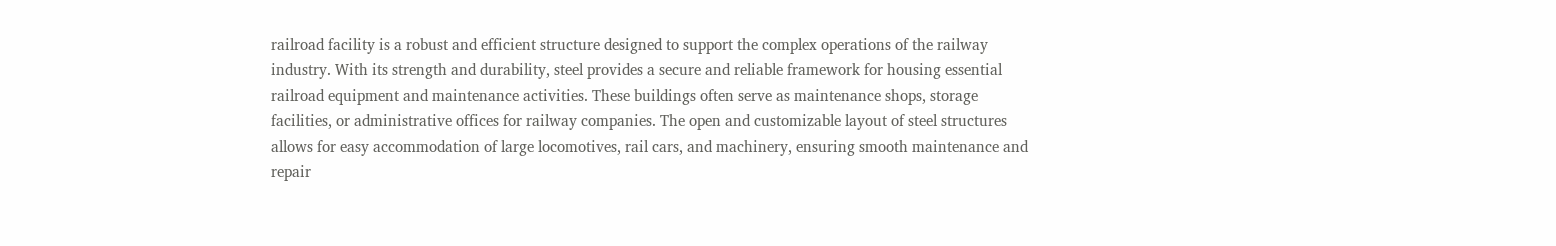railroad facility is a robust and efficient structure designed to support the complex operations of the railway industry. With its strength and durability, steel provides a secure and reliable framework for housing essential railroad equipment and maintenance activities. These buildings often serve as maintenance shops, storage facilities, or administrative offices for railway companies. The open and customizable layout of steel structures allows for easy accommodation of large locomotives, rail cars, and machinery, ensuring smooth maintenance and repair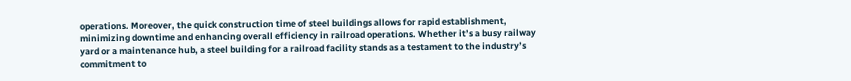operations. Moreover, the quick construction time of steel buildings allows for rapid establishment, minimizing downtime and enhancing overall efficiency in railroad operations. Whether it’s a busy railway yard or a maintenance hub, a steel building for a railroad facility stands as a testament to the industry’s commitment to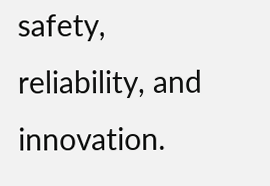safety, reliability, and innovation.